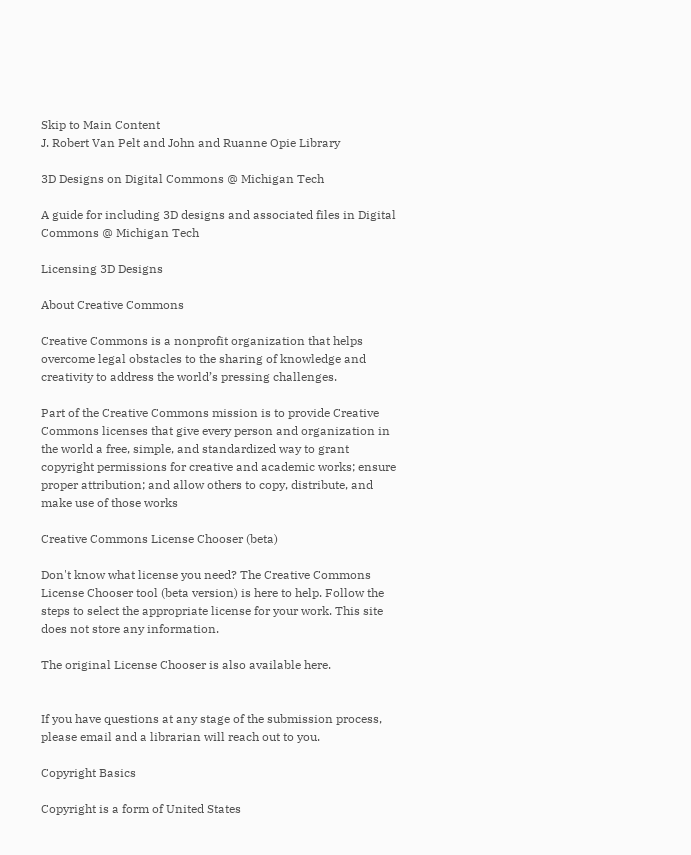Skip to Main Content
J. Robert Van Pelt and John and Ruanne Opie Library

3D Designs on Digital Commons @ Michigan Tech

A guide for including 3D designs and associated files in Digital Commons @ Michigan Tech

Licensing 3D Designs

About Creative Commons

Creative Commons is a nonprofit organization that helps overcome legal obstacles to the sharing of knowledge and creativity to address the world’s pressing challenges.

Part of the Creative Commons mission is to provide Creative Commons licenses that give every person and organization in the world a free, simple, and standardized way to grant copyright permissions for creative and academic works; ensure proper attribution; and allow others to copy, distribute, and make use of those works

Creative Commons License Chooser (beta)

Don't know what license you need? The Creative Commons License Chooser tool (beta version) is here to help. Follow the steps to select the appropriate license for your work. This site does not store any information.

The original License Chooser is also available here.


If you have questions at any stage of the submission process, please email and a librarian will reach out to you.

Copyright Basics

Copyright is a form of United States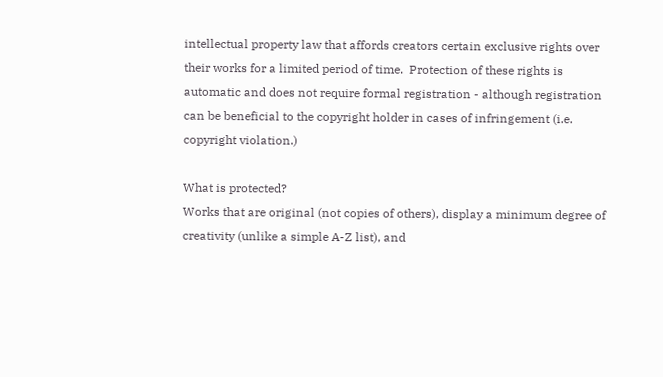intellectual property law that affords creators certain exclusive rights over their works for a limited period of time.  Protection of these rights is automatic and does not require formal registration - although registration can be beneficial to the copyright holder in cases of infringement (i.e. copyright violation.)

What is protected?
Works that are original (not copies of others), display a minimum degree of creativity (unlike a simple A-Z list), and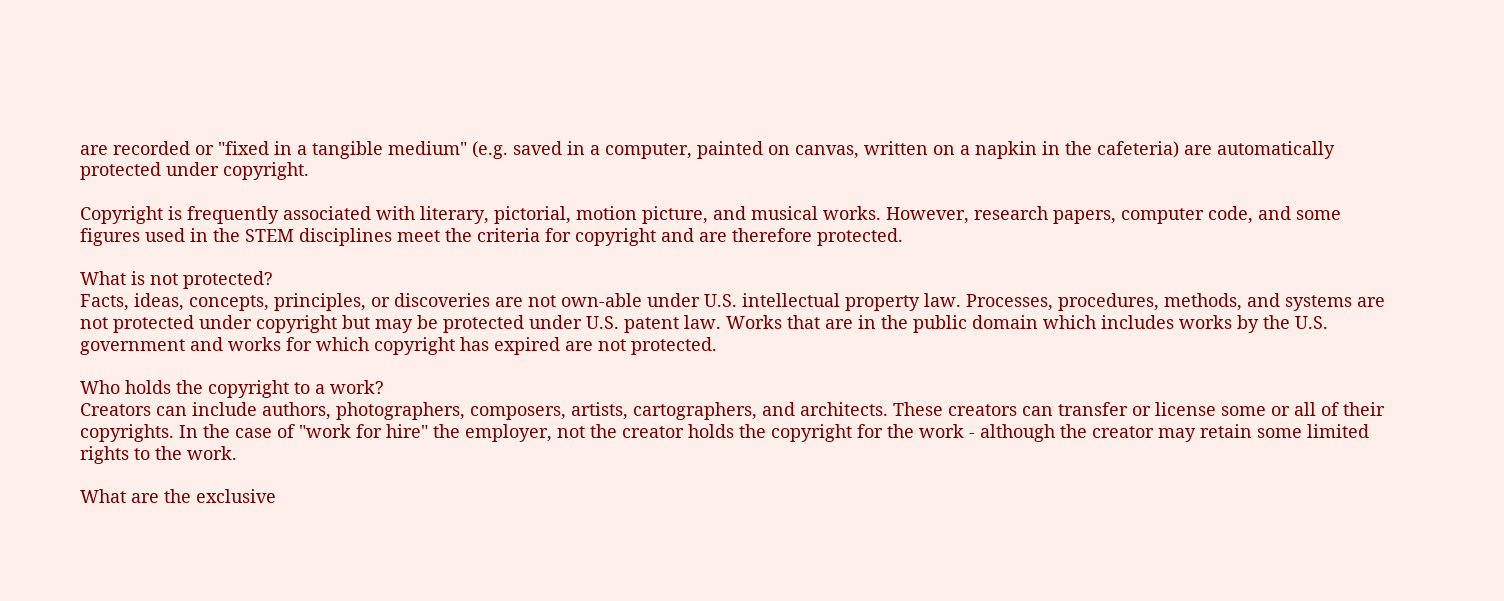are recorded or "fixed in a tangible medium" (e.g. saved in a computer, painted on canvas, written on a napkin in the cafeteria) are automatically protected under copyright.

Copyright is frequently associated with literary, pictorial, motion picture, and musical works. However, research papers, computer code, and some figures used in the STEM disciplines meet the criteria for copyright and are therefore protected.

What is not protected?
Facts, ideas, concepts, principles, or discoveries are not own-able under U.S. intellectual property law. Processes, procedures, methods, and systems are not protected under copyright but may be protected under U.S. patent law. Works that are in the public domain which includes works by the U.S. government and works for which copyright has expired are not protected.

Who holds the copyright to a work?
Creators can include authors, photographers, composers, artists, cartographers, and architects. These creators can transfer or license some or all of their copyrights. In the case of "work for hire" the employer, not the creator holds the copyright for the work - although the creator may retain some limited rights to the work.

What are the exclusive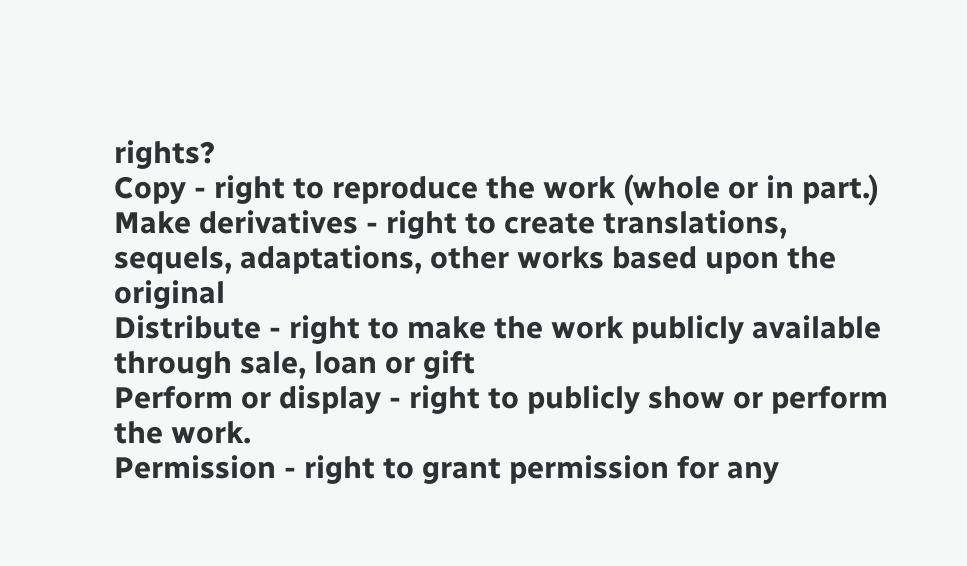rights?
Copy - right to reproduce the work (whole or in part.)
Make derivatives - right to create translations, sequels, adaptations, other works based upon the original
Distribute - right to make the work publicly available through sale, loan or gift
Perform or display - right to publicly show or perform the work.
Permission - right to grant permission for any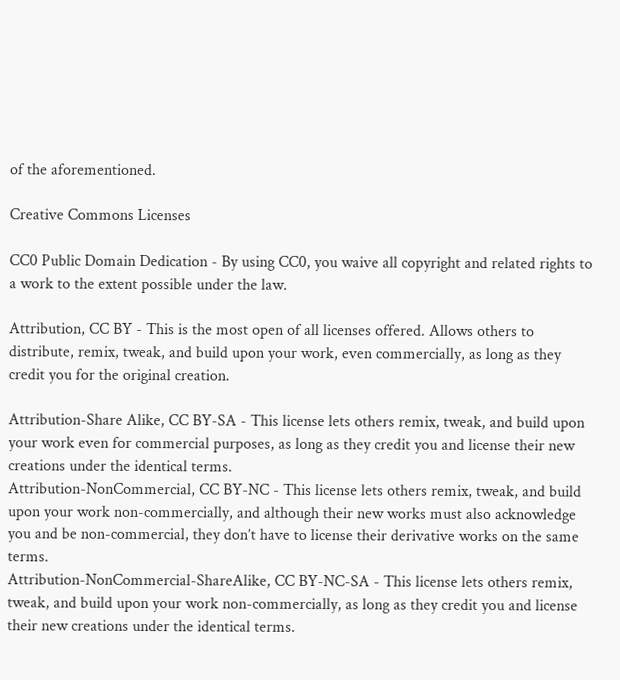of the aforementioned.

Creative Commons Licenses

CC0 Public Domain Dedication - By using CC0, you waive all copyright and related rights to a work to the extent possible under the law.

Attribution, CC BY - This is the most open of all licenses offered. Allows others to distribute, remix, tweak, and build upon your work, even commercially, as long as they credit you for the original creation.

Attribution-Share Alike, CC BY-SA - This license lets others remix, tweak, and build upon your work even for commercial purposes, as long as they credit you and license their new creations under the identical terms.
Attribution-NonCommercial, CC BY-NC - This license lets others remix, tweak, and build upon your work non-commercially, and although their new works must also acknowledge you and be non-commercial, they don’t have to license their derivative works on the same terms.
Attribution-NonCommercial-ShareAlike, CC BY-NC-SA - This license lets others remix, tweak, and build upon your work non-commercially, as long as they credit you and license their new creations under the identical terms.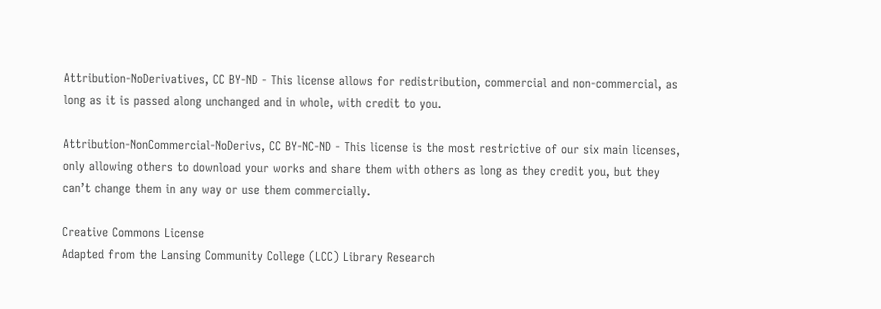Attribution-NoDerivatives, CC BY-ND - This license allows for redistribution, commercial and non-commercial, as long as it is passed along unchanged and in whole, with credit to you.

Attribution-NonCommercial-NoDerivs, CC BY-NC-ND - This license is the most restrictive of our six main licenses, only allowing others to download your works and share them with others as long as they credit you, but they can’t change them in any way or use them commercially.

Creative Commons License
Adapted from the Lansing Community College (LCC) Library Research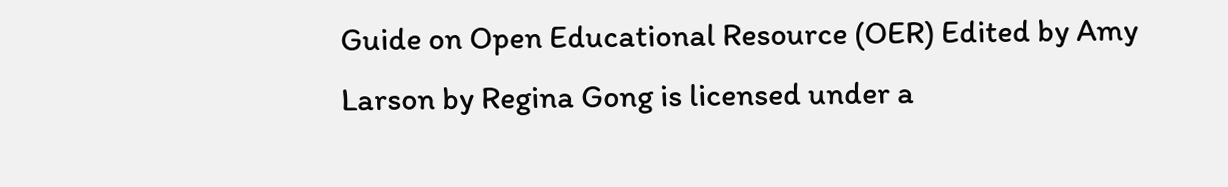Guide on Open Educational Resource (OER) Edited by Amy Larson by Regina Gong is licensed under a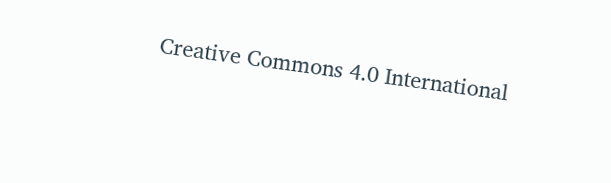Creative Commons 4.0 International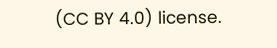(CC BY 4.0) license.